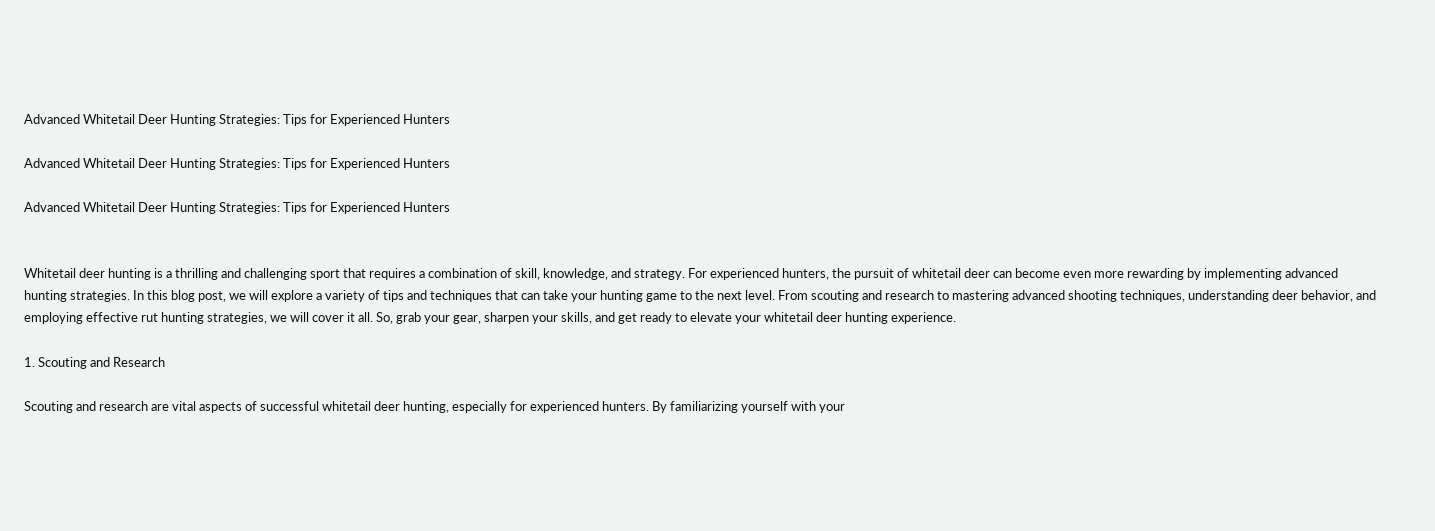Advanced Whitetail Deer Hunting Strategies: Tips for Experienced Hunters

Advanced Whitetail Deer Hunting Strategies: Tips for Experienced Hunters

Advanced Whitetail Deer Hunting Strategies: Tips for Experienced Hunters


Whitetail deer hunting is a thrilling and challenging sport that requires a combination of skill, knowledge, and strategy. For experienced hunters, the pursuit of whitetail deer can become even more rewarding by implementing advanced hunting strategies. In this blog post, we will explore a variety of tips and techniques that can take your hunting game to the next level. From scouting and research to mastering advanced shooting techniques, understanding deer behavior, and employing effective rut hunting strategies, we will cover it all. So, grab your gear, sharpen your skills, and get ready to elevate your whitetail deer hunting experience.

1. Scouting and Research

Scouting and research are vital aspects of successful whitetail deer hunting, especially for experienced hunters. By familiarizing yourself with your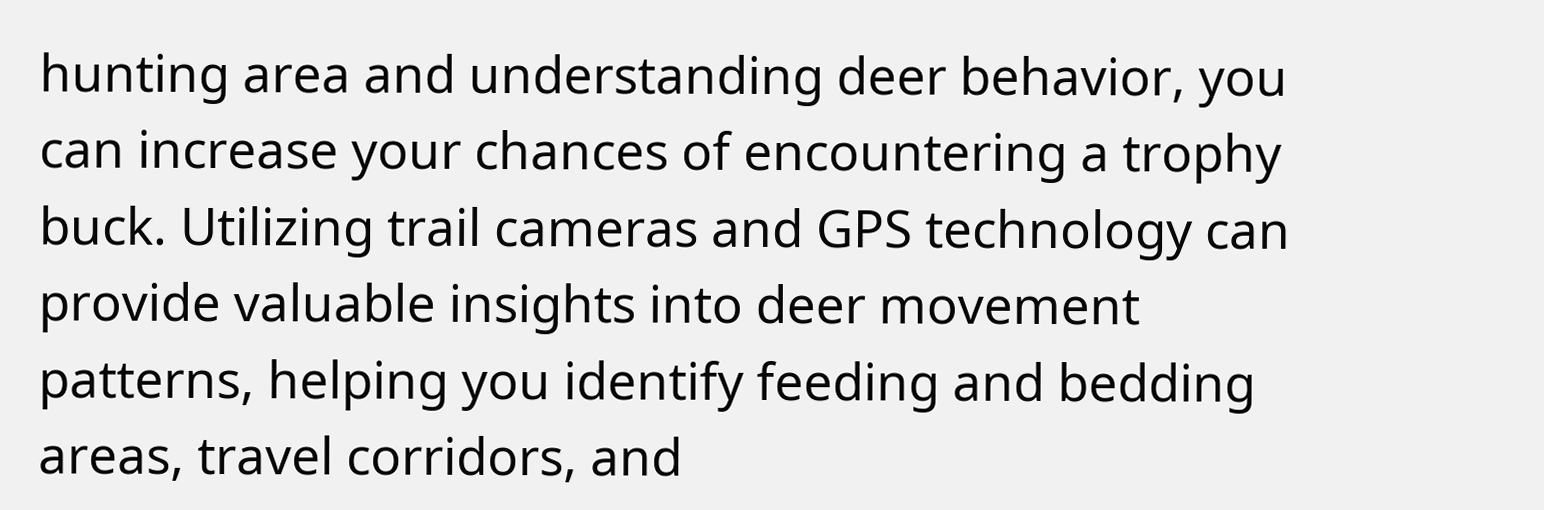hunting area and understanding deer behavior, you can increase your chances of encountering a trophy buck. Utilizing trail cameras and GPS technology can provide valuable insights into deer movement patterns, helping you identify feeding and bedding areas, travel corridors, and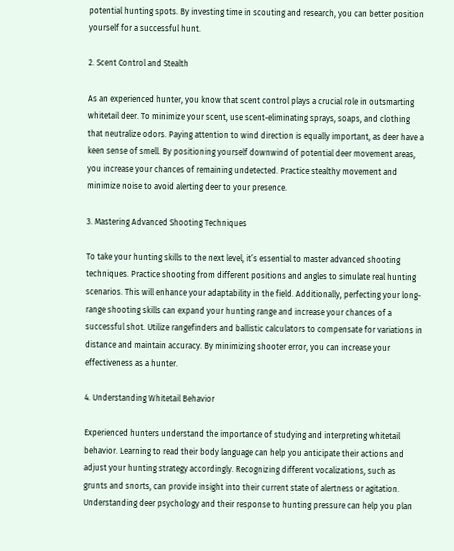potential hunting spots. By investing time in scouting and research, you can better position yourself for a successful hunt.

2. Scent Control and Stealth

As an experienced hunter, you know that scent control plays a crucial role in outsmarting whitetail deer. To minimize your scent, use scent-eliminating sprays, soaps, and clothing that neutralize odors. Paying attention to wind direction is equally important, as deer have a keen sense of smell. By positioning yourself downwind of potential deer movement areas, you increase your chances of remaining undetected. Practice stealthy movement and minimize noise to avoid alerting deer to your presence.

3. Mastering Advanced Shooting Techniques

To take your hunting skills to the next level, it’s essential to master advanced shooting techniques. Practice shooting from different positions and angles to simulate real hunting scenarios. This will enhance your adaptability in the field. Additionally, perfecting your long-range shooting skills can expand your hunting range and increase your chances of a successful shot. Utilize rangefinders and ballistic calculators to compensate for variations in distance and maintain accuracy. By minimizing shooter error, you can increase your effectiveness as a hunter.

4. Understanding Whitetail Behavior

Experienced hunters understand the importance of studying and interpreting whitetail behavior. Learning to read their body language can help you anticipate their actions and adjust your hunting strategy accordingly. Recognizing different vocalizations, such as grunts and snorts, can provide insight into their current state of alertness or agitation. Understanding deer psychology and their response to hunting pressure can help you plan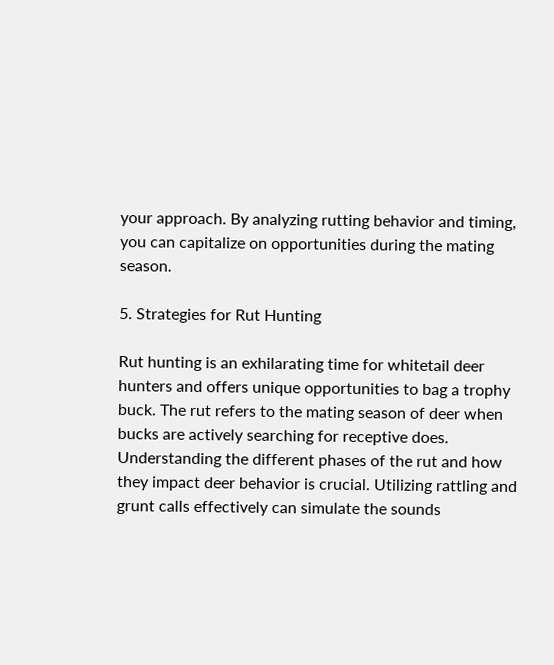your approach. By analyzing rutting behavior and timing, you can capitalize on opportunities during the mating season.

5. Strategies for Rut Hunting

Rut hunting is an exhilarating time for whitetail deer hunters and offers unique opportunities to bag a trophy buck. The rut refers to the mating season of deer when bucks are actively searching for receptive does. Understanding the different phases of the rut and how they impact deer behavior is crucial. Utilizing rattling and grunt calls effectively can simulate the sounds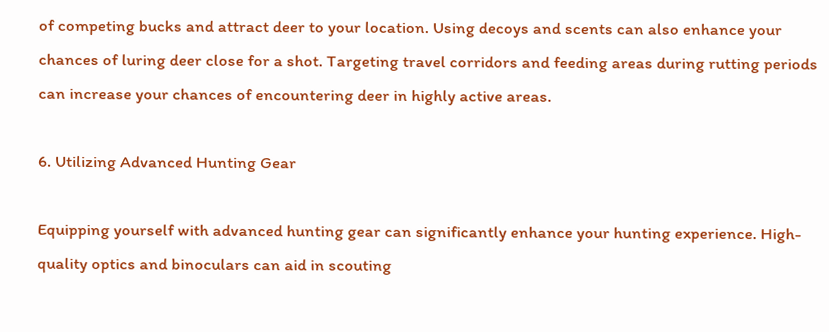of competing bucks and attract deer to your location. Using decoys and scents can also enhance your chances of luring deer close for a shot. Targeting travel corridors and feeding areas during rutting periods can increase your chances of encountering deer in highly active areas.

6. Utilizing Advanced Hunting Gear

Equipping yourself with advanced hunting gear can significantly enhance your hunting experience. High-quality optics and binoculars can aid in scouting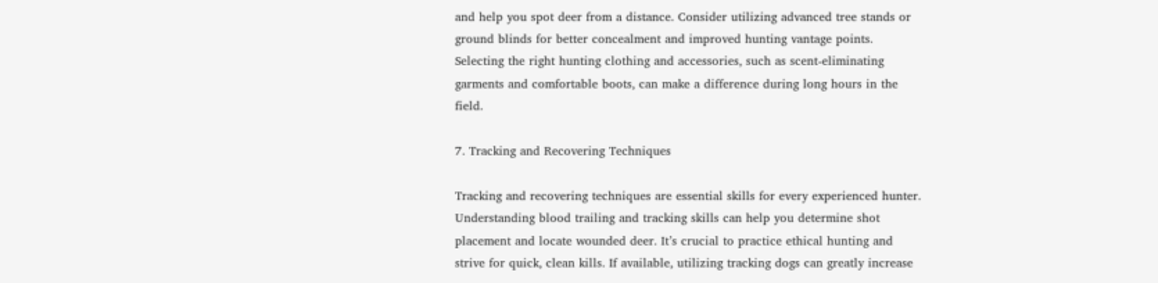and help you spot deer from a distance. Consider utilizing advanced tree stands or ground blinds for better concealment and improved hunting vantage points. Selecting the right hunting clothing and accessories, such as scent-eliminating garments and comfortable boots, can make a difference during long hours in the field.

7. Tracking and Recovering Techniques

Tracking and recovering techniques are essential skills for every experienced hunter. Understanding blood trailing and tracking skills can help you determine shot placement and locate wounded deer. It’s crucial to practice ethical hunting and strive for quick, clean kills. If available, utilizing tracking dogs can greatly increase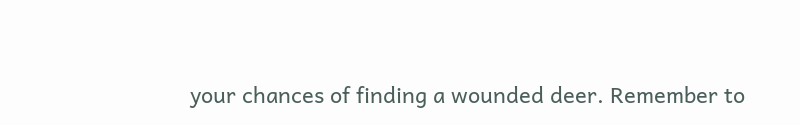your chances of finding a wounded deer. Remember to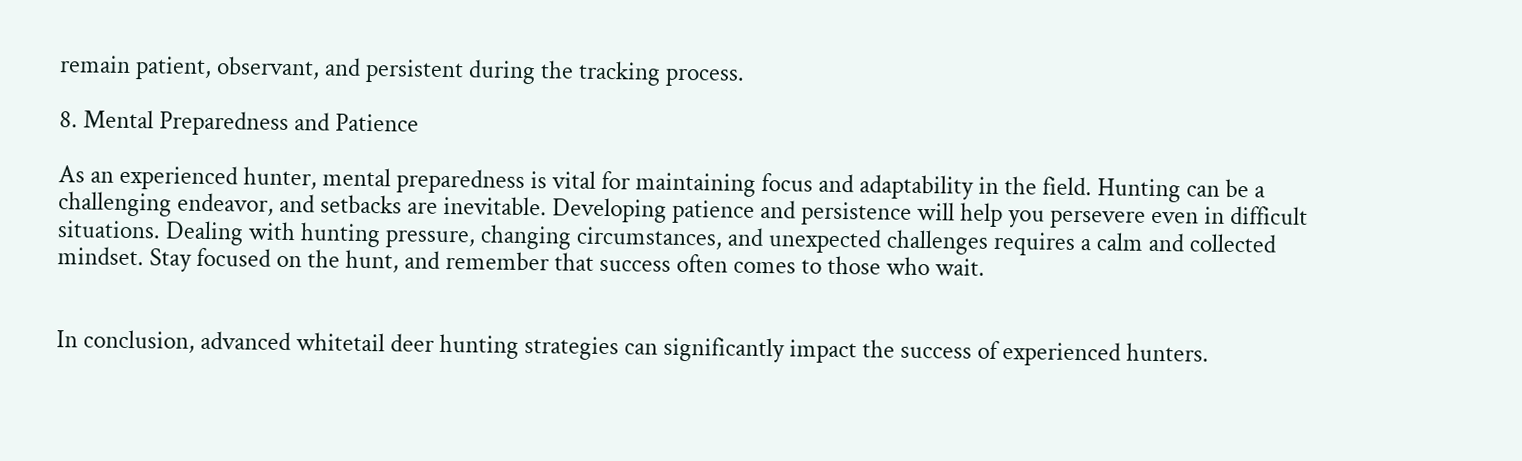remain patient, observant, and persistent during the tracking process.

8. Mental Preparedness and Patience

As an experienced hunter, mental preparedness is vital for maintaining focus and adaptability in the field. Hunting can be a challenging endeavor, and setbacks are inevitable. Developing patience and persistence will help you persevere even in difficult situations. Dealing with hunting pressure, changing circumstances, and unexpected challenges requires a calm and collected mindset. Stay focused on the hunt, and remember that success often comes to those who wait.


In conclusion, advanced whitetail deer hunting strategies can significantly impact the success of experienced hunters.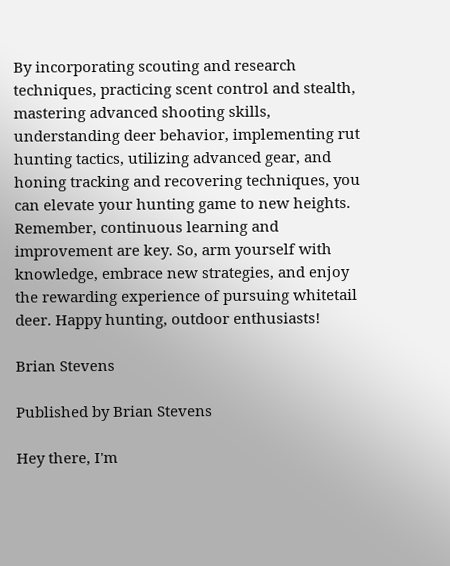By incorporating scouting and research techniques, practicing scent control and stealth, mastering advanced shooting skills, understanding deer behavior, implementing rut hunting tactics, utilizing advanced gear, and honing tracking and recovering techniques, you can elevate your hunting game to new heights. Remember, continuous learning and improvement are key. So, arm yourself with knowledge, embrace new strategies, and enjoy the rewarding experience of pursuing whitetail deer. Happy hunting, outdoor enthusiasts!

Brian Stevens

Published by Brian Stevens

Hey there, I'm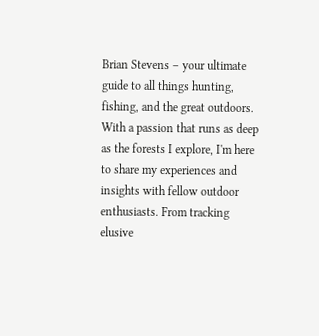Brian Stevens – your ultimate guide to all things hunting, fishing, and the great outdoors. With a passion that runs as deep as the forests I explore, I'm here to share my experiences and insights with fellow outdoor enthusiasts. From tracking elusive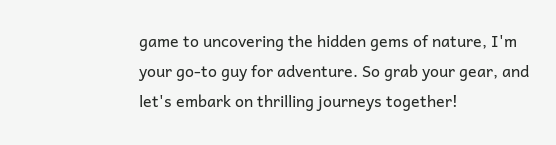game to uncovering the hidden gems of nature, I'm your go-to guy for adventure. So grab your gear, and let's embark on thrilling journeys together!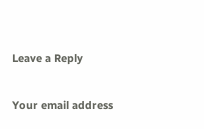Leave a Reply

Your email address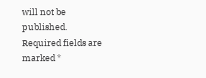will not be published. Required fields are marked *